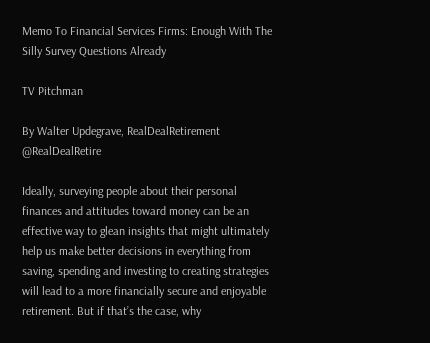Memo To Financial Services Firms: Enough With The Silly Survey Questions Already

TV Pitchman

By Walter Updegrave, RealDealRetirement @RealDealRetire

Ideally, surveying people about their personal finances and attitudes toward money can be an effective way to glean insights that might ultimately help us make better decisions in everything from saving, spending and investing to creating strategies will lead to a more financially secure and enjoyable retirement. But if that’s the case, why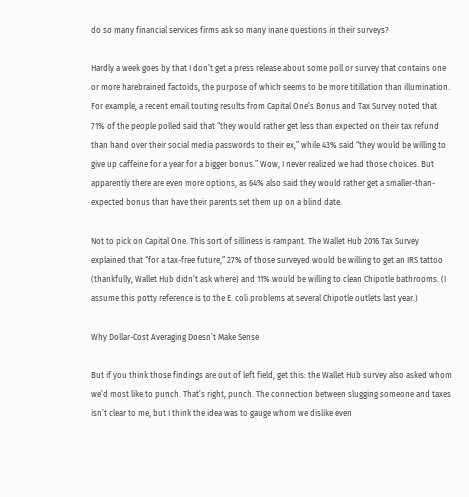do so many financial services firms ask so many inane questions in their surveys?

Hardly a week goes by that I don’t get a press release about some poll or survey that contains one or more harebrained factoids, the purpose of which seems to be more titillation than illumination. For example, a recent email touting results from Capital One’s Bonus and Tax Survey noted that 71% of the people polled said that “they would rather get less than expected on their tax refund than hand over their social media passwords to their ex,” while 43% said “they would be willing to give up caffeine for a year for a bigger bonus.” Wow, I never realized we had those choices. But apparently there are even more options, as 64% also said they would rather get a smaller-than-expected bonus than have their parents set them up on a blind date.

Not to pick on Capital One. This sort of silliness is rampant. The Wallet Hub 2016 Tax Survey explained that “for a tax-free future,” 27% of those surveyed would be willing to get an IRS tattoo (thankfully, Wallet Hub didn’t ask where) and 11% would be willing to clean Chipotle bathrooms. (I assume this potty reference is to the E. coli problems at several Chipotle outlets last year.)

Why Dollar-Cost Averaging Doesn’t Make Sense

But if you think those findings are out of left field, get this: the Wallet Hub survey also asked whom we’d most like to punch. That’s right, punch. The connection between slugging someone and taxes isn’t clear to me, but I think the idea was to gauge whom we dislike even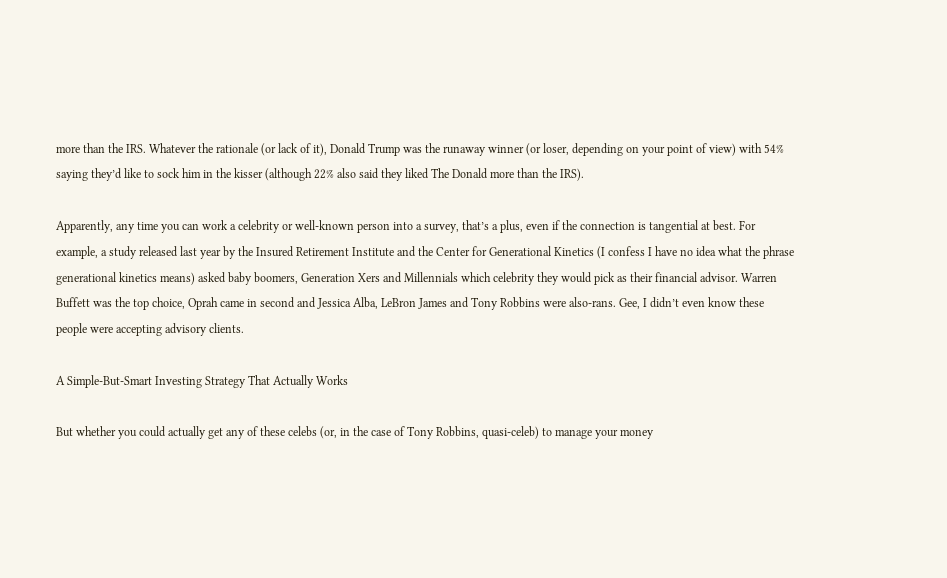more than the IRS. Whatever the rationale (or lack of it), Donald Trump was the runaway winner (or loser, depending on your point of view) with 54% saying they’d like to sock him in the kisser (although 22% also said they liked The Donald more than the IRS).

Apparently, any time you can work a celebrity or well-known person into a survey, that’s a plus, even if the connection is tangential at best. For example, a study released last year by the Insured Retirement Institute and the Center for Generational Kinetics (I confess I have no idea what the phrase generational kinetics means) asked baby boomers, Generation Xers and Millennials which celebrity they would pick as their financial advisor. Warren Buffett was the top choice, Oprah came in second and Jessica Alba, LeBron James and Tony Robbins were also-rans. Gee, I didn’t even know these people were accepting advisory clients.

A Simple-But-Smart Investing Strategy That Actually Works

But whether you could actually get any of these celebs (or, in the case of Tony Robbins, quasi-celeb) to manage your money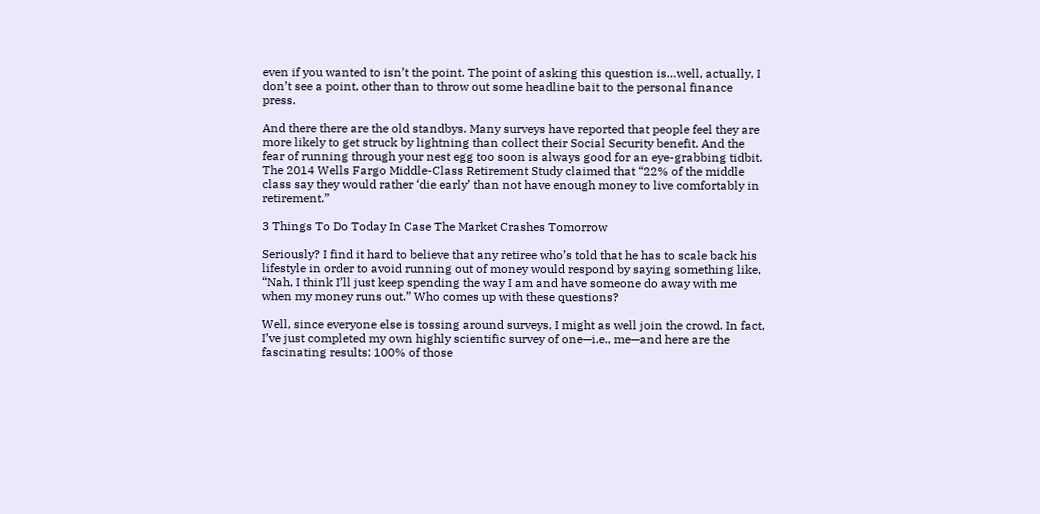even if you wanted to isn’t the point. The point of asking this question is…well, actually, I don’t see a point, other than to throw out some headline bait to the personal finance press.

And there there are the old standbys. Many surveys have reported that people feel they are more likely to get struck by lightning than collect their Social Security benefit. And the fear of running through your nest egg too soon is always good for an eye-grabbing tidbit. The 2014 Wells Fargo Middle-Class Retirement Study claimed that “22% of the middle class say they would rather ‘die early’ than not have enough money to live comfortably in retirement.”

3 Things To Do Today In Case The Market Crashes Tomorrow

Seriously? I find it hard to believe that any retiree who’s told that he has to scale back his lifestyle in order to avoid running out of money would respond by saying something like, “Nah, I think I’ll just keep spending the way I am and have someone do away with me when my money runs out.” Who comes up with these questions?

Well, since everyone else is tossing around surveys, I might as well join the crowd. In fact, I’ve just completed my own highly scientific survey of one—i.e., me—and here are the fascinating results: 100% of those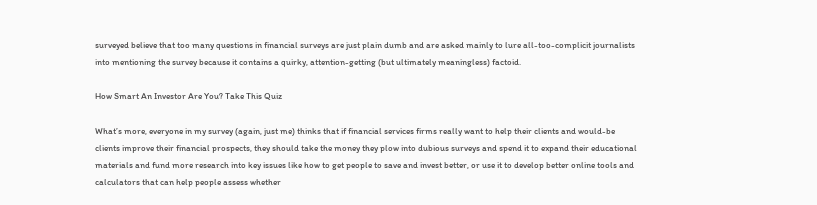surveyed believe that too many questions in financial surveys are just plain dumb and are asked mainly to lure all-too-complicit journalists into mentioning the survey because it contains a quirky, attention-getting (but ultimately meaningless) factoid.

How Smart An Investor Are You? Take This Quiz

What’s more, everyone in my survey (again, just me) thinks that if financial services firms really want to help their clients and would-be clients improve their financial prospects, they should take the money they plow into dubious surveys and spend it to expand their educational materials and fund more research into key issues like how to get people to save and invest better, or use it to develop better online tools and calculators that can help people assess whether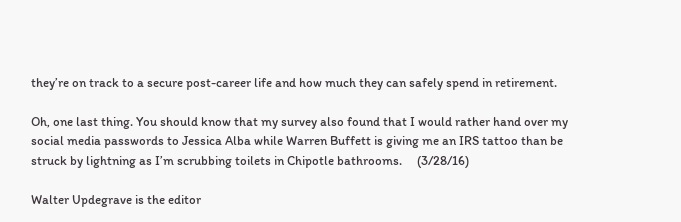they’re on track to a secure post-career life and how much they can safely spend in retirement.

Oh, one last thing. You should know that my survey also found that I would rather hand over my social media passwords to Jessica Alba while Warren Buffett is giving me an IRS tattoo than be struck by lightning as I’m scrubbing toilets in Chipotle bathrooms.     (3/28/16)

Walter Updegrave is the editor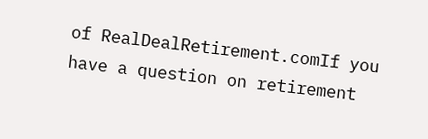of RealDealRetirement.comIf you have a question on retirement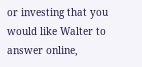or investing that you would like Walter to answer online,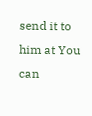send it to him at You can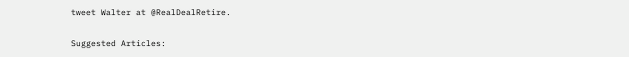tweet Walter at @RealDealRetire.

Suggested Articles: